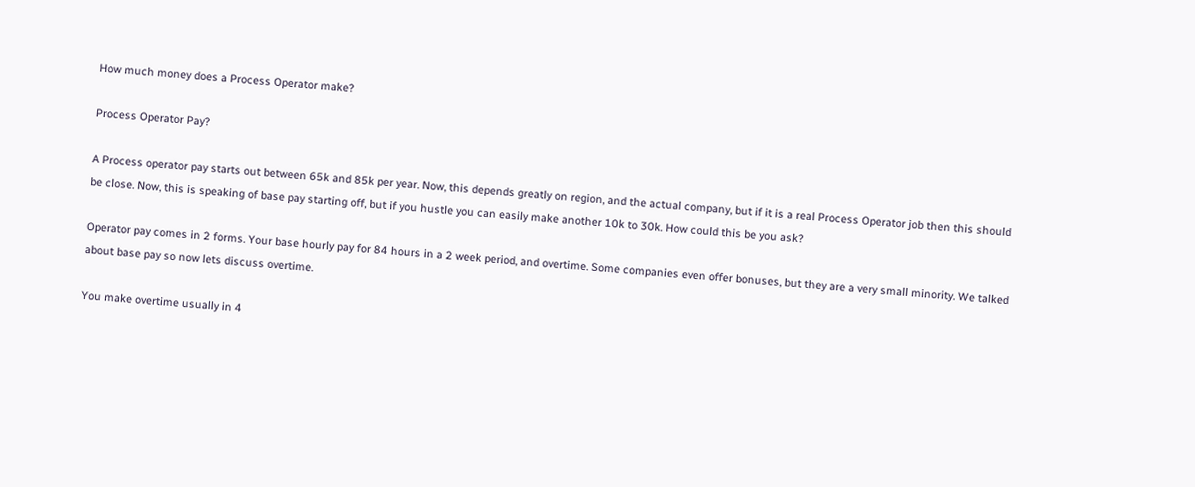How much money does a Process Operator make?

Process Operator Pay?

A Process operator pay starts out between 65k and 85k per year. Now, this depends greatly on region, and the actual company, but if it is a real Process Operator job then this should be close. Now, this is speaking of base pay starting off, but if you hustle you can easily make another 10k to 30k. How could this be you ask?

Operator pay comes in 2 forms. Your base hourly pay for 84 hours in a 2 week period, and overtime. Some companies even offer bonuses, but they are a very small minority. We talked about base pay so now lets discuss overtime.

You make overtime usually in 4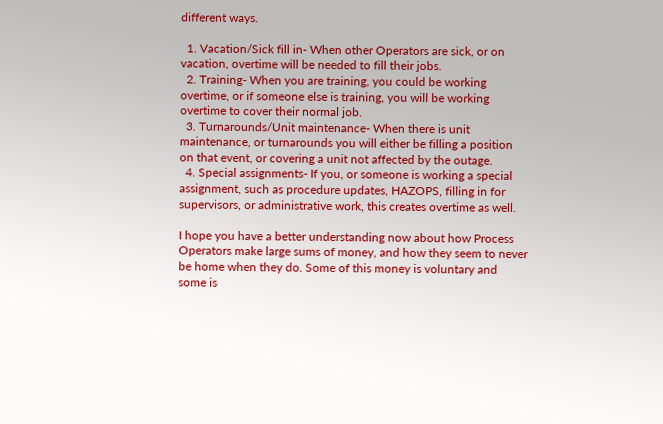different ways.

  1. Vacation/Sick fill in- When other Operators are sick, or on vacation, overtime will be needed to fill their jobs.
  2. Training- When you are training, you could be working overtime, or if someone else is training, you will be working overtime to cover their normal job.
  3. Turnarounds/Unit maintenance- When there is unit maintenance, or turnarounds you will either be filling a position on that event, or covering a unit not affected by the outage.
  4. Special assignments- If you, or someone is working a special assignment, such as procedure updates, HAZOPS, filling in for supervisors, or administrative work, this creates overtime as well.

I hope you have a better understanding now about how Process Operators make large sums of money, and how they seem to never be home when they do. Some of this money is voluntary and some is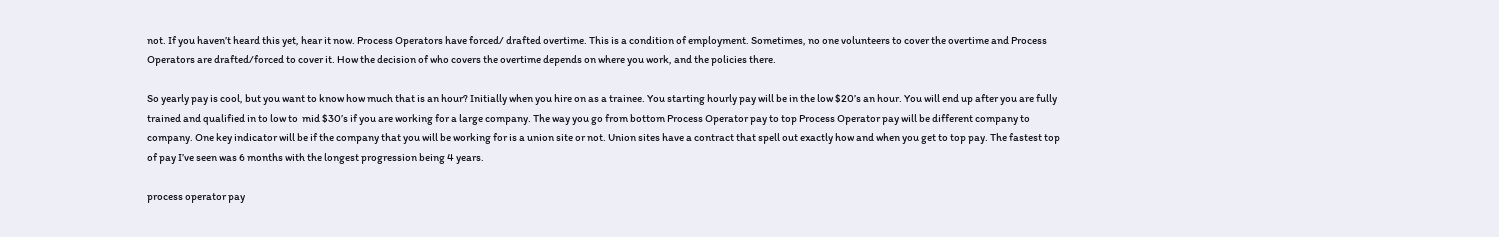not. If you haven’t heard this yet, hear it now. Process Operators have forced/ drafted overtime. This is a condition of employment. Sometimes, no one volunteers to cover the overtime and Process Operators are drafted/forced to cover it. How the decision of who covers the overtime depends on where you work, and the policies there.

So yearly pay is cool, but you want to know how much that is an hour? Initially when you hire on as a trainee. You starting hourly pay will be in the low $20’s an hour. You will end up after you are fully trained and qualified in to low to  mid $30’s if you are working for a large company. The way you go from bottom Process Operator pay to top Process Operator pay will be different company to company. One key indicator will be if the company that you will be working for is a union site or not. Union sites have a contract that spell out exactly how and when you get to top pay. The fastest top of pay I’ve seen was 6 months with the longest progression being 4 years.

process operator pay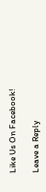Like Us On Facebook!

Leave a Reply